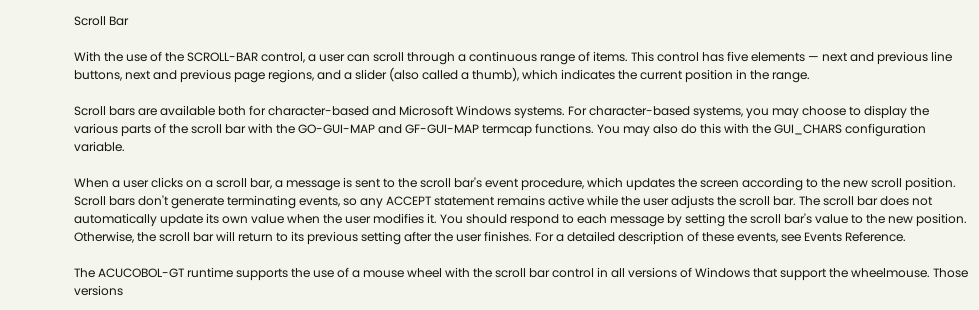Scroll Bar

With the use of the SCROLL-BAR control, a user can scroll through a continuous range of items. This control has five elements — next and previous line buttons, next and previous page regions, and a slider (also called a thumb), which indicates the current position in the range.

Scroll bars are available both for character-based and Microsoft Windows systems. For character-based systems, you may choose to display the various parts of the scroll bar with the GO-GUI-MAP and GF-GUI-MAP termcap functions. You may also do this with the GUI_CHARS configuration variable.

When a user clicks on a scroll bar, a message is sent to the scroll bar's event procedure, which updates the screen according to the new scroll position. Scroll bars don't generate terminating events, so any ACCEPT statement remains active while the user adjusts the scroll bar. The scroll bar does not automatically update its own value when the user modifies it. You should respond to each message by setting the scroll bar's value to the new position. Otherwise, the scroll bar will return to its previous setting after the user finishes. For a detailed description of these events, see Events Reference.

The ACUCOBOL-GT runtime supports the use of a mouse wheel with the scroll bar control in all versions of Windows that support the wheelmouse. Those versions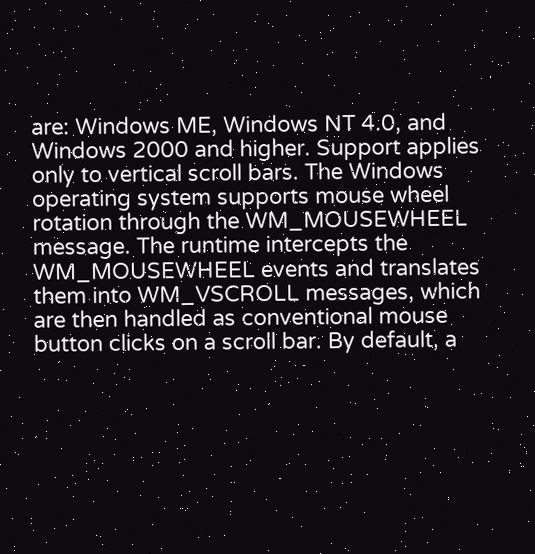are: Windows ME, Windows NT 4.0, and Windows 2000 and higher. Support applies only to vertical scroll bars. The Windows operating system supports mouse wheel rotation through the WM_MOUSEWHEEL message. The runtime intercepts the WM_MOUSEWHEEL events and translates them into WM_VSCROLL messages, which are then handled as conventional mouse button clicks on a scroll bar. By default, a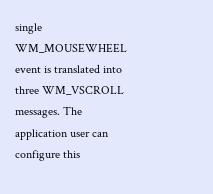single WM_MOUSEWHEEL event is translated into three WM_VSCROLL messages. The application user can configure this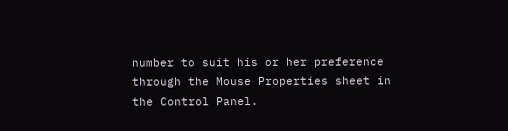number to suit his or her preference through the Mouse Properties sheet in the Control Panel.